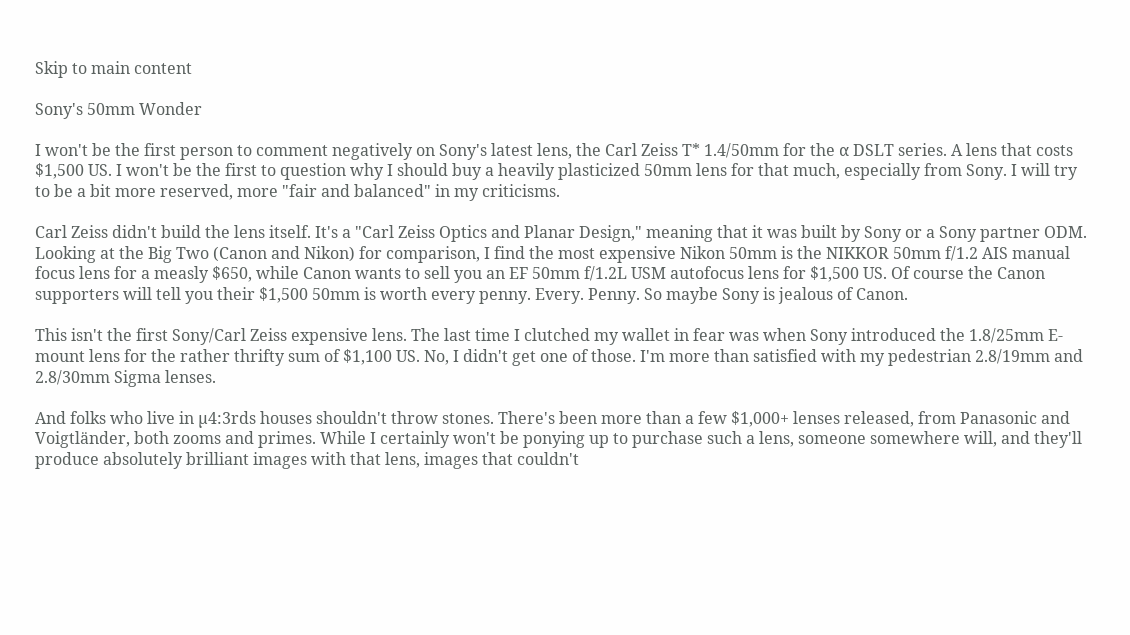Skip to main content

Sony's 50mm Wonder

I won't be the first person to comment negatively on Sony's latest lens, the Carl Zeiss T* 1.4/50mm for the α DSLT series. A lens that costs $1,500 US. I won't be the first to question why I should buy a heavily plasticized 50mm lens for that much, especially from Sony. I will try to be a bit more reserved, more "fair and balanced" in my criticisms.

Carl Zeiss didn't build the lens itself. It's a "Carl Zeiss Optics and Planar Design," meaning that it was built by Sony or a Sony partner ODM. Looking at the Big Two (Canon and Nikon) for comparison, I find the most expensive Nikon 50mm is the NIKKOR 50mm f/1.2 AIS manual focus lens for a measly $650, while Canon wants to sell you an EF 50mm f/1.2L USM autofocus lens for $1,500 US. Of course the Canon supporters will tell you their $1,500 50mm is worth every penny. Every. Penny. So maybe Sony is jealous of Canon.

This isn't the first Sony/Carl Zeiss expensive lens. The last time I clutched my wallet in fear was when Sony introduced the 1.8/25mm E-mount lens for the rather thrifty sum of $1,100 US. No, I didn't get one of those. I'm more than satisfied with my pedestrian 2.8/19mm and 2.8/30mm Sigma lenses.

And folks who live in µ4:3rds houses shouldn't throw stones. There's been more than a few $1,000+ lenses released, from Panasonic and Voigtländer, both zooms and primes. While I certainly won't be ponying up to purchase such a lens, someone somewhere will, and they'll produce absolutely brilliant images with that lens, images that couldn't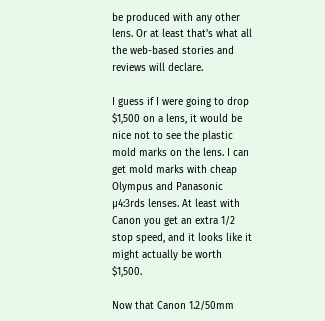be produced with any other lens. Or at least that's what all the web-based stories and reviews will declare.

I guess if I were going to drop $1,500 on a lens, it would be nice not to see the plastic mold marks on the lens. I can get mold marks with cheap Olympus and Panasonic µ4:3rds lenses. At least with Canon you get an extra 1/2 stop speed, and it looks like it might actually be worth $1,500.

Now that Canon 1.2/50mm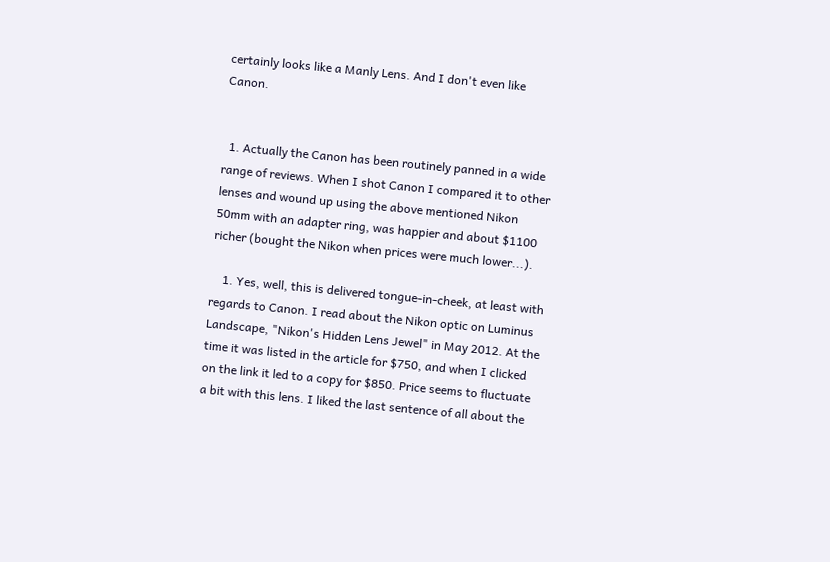certainly looks like a Manly Lens. And I don't even like Canon.


  1. Actually the Canon has been routinely panned in a wide range of reviews. When I shot Canon I compared it to other lenses and wound up using the above mentioned Nikon 50mm with an adapter ring, was happier and about $1100 richer (bought the Nikon when prices were much lower...).

    1. Yes, well, this is delivered tongue-in-cheek, at least with regards to Canon. I read about the Nikon optic on Luminus Landscape, "Nikon's Hidden Lens Jewel" in May 2012. At the time it was listed in the article for $750, and when I clicked on the link it led to a copy for $850. Price seems to fluctuate a bit with this lens. I liked the last sentence of all about the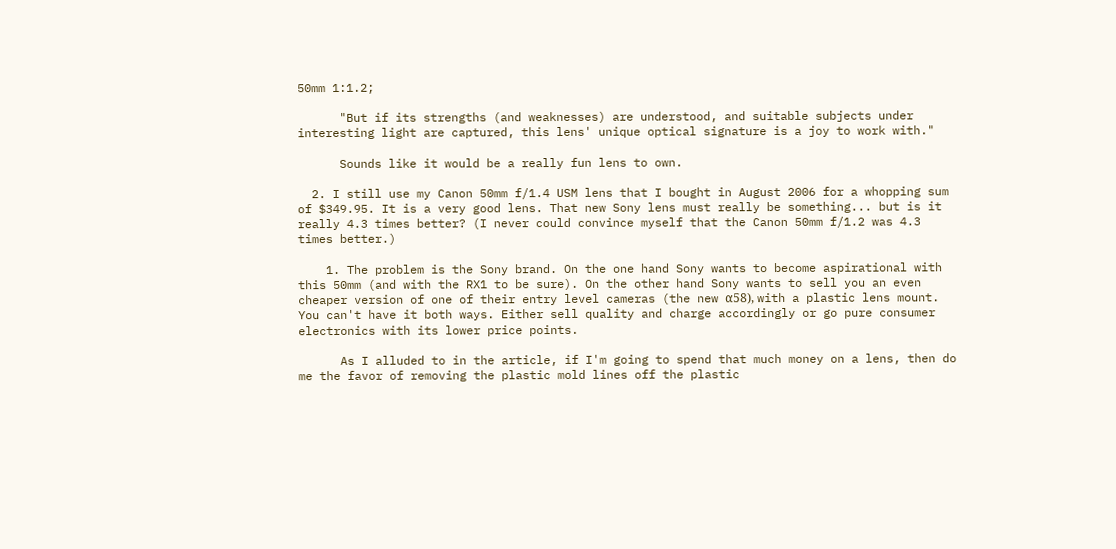50mm 1:1.2;

      "But if its strengths (and weaknesses) are understood, and suitable subjects under interesting light are captured, this lens' unique optical signature is a joy to work with."

      Sounds like it would be a really fun lens to own.

  2. I still use my Canon 50mm f/1.4 USM lens that I bought in August 2006 for a whopping sum of $349.95. It is a very good lens. That new Sony lens must really be something... but is it really 4.3 times better? (I never could convince myself that the Canon 50mm f/1.2 was 4.3 times better.)

    1. The problem is the Sony brand. On the one hand Sony wants to become aspirational with this 50mm (and with the RX1 to be sure). On the other hand Sony wants to sell you an even cheaper version of one of their entry level cameras (the new α58), with a plastic lens mount. You can't have it both ways. Either sell quality and charge accordingly or go pure consumer electronics with its lower price points.

      As I alluded to in the article, if I'm going to spend that much money on a lens, then do me the favor of removing the plastic mold lines off the plastic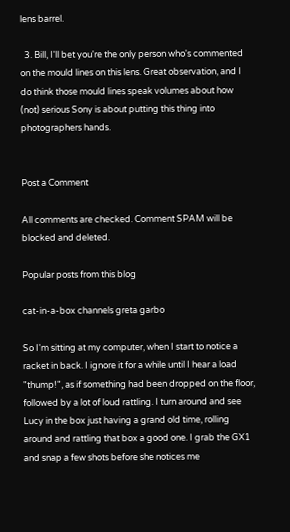lens barrel.

  3. Bill, I'll bet you're the only person who's commented on the mould lines on this lens. Great observation, and I do think those mould lines speak volumes about how (not) serious Sony is about putting this thing into photographers hands.


Post a Comment

All comments are checked. Comment SPAM will be blocked and deleted.

Popular posts from this blog

cat-in-a-box channels greta garbo

So I'm sitting at my computer, when I start to notice a racket in back. I ignore it for a while until I hear a load "thump!", as if something had been dropped on the floor, followed by a lot of loud rattling. I turn around and see Lucy in the box just having a grand old time, rolling around and rattling that box a good one. I grab the GX1 and snap a few shots before she notices me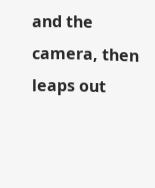and the camera, then leaps out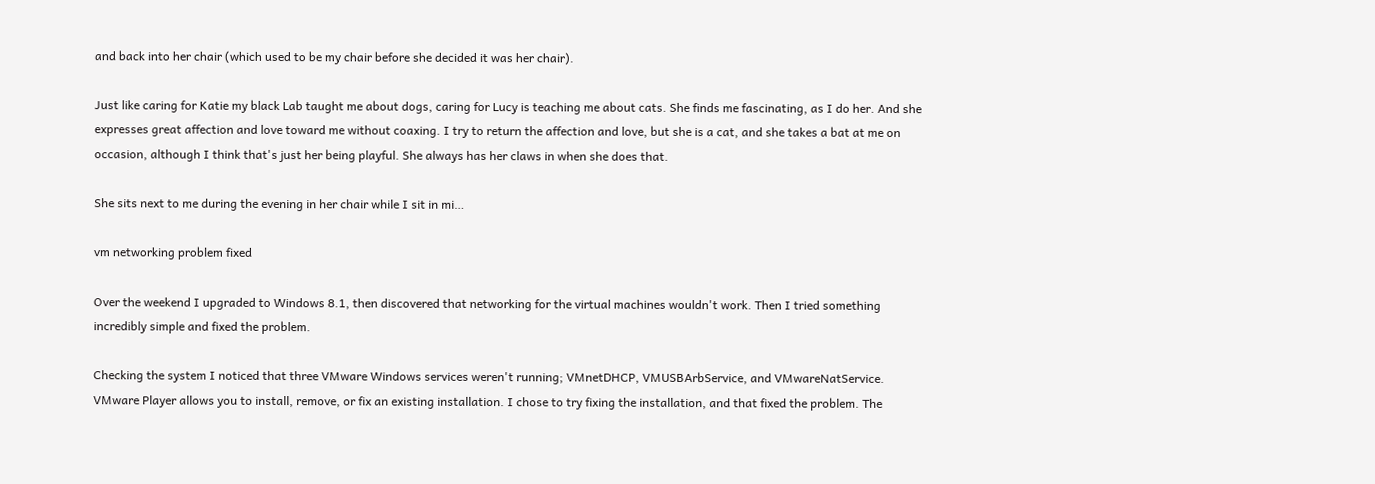and back into her chair (which used to be my chair before she decided it was her chair).

Just like caring for Katie my black Lab taught me about dogs, caring for Lucy is teaching me about cats. She finds me fascinating, as I do her. And she expresses great affection and love toward me without coaxing. I try to return the affection and love, but she is a cat, and she takes a bat at me on occasion, although I think that's just her being playful. She always has her claws in when she does that.

She sits next to me during the evening in her chair while I sit in mi…

vm networking problem fixed

Over the weekend I upgraded to Windows 8.1, then discovered that networking for the virtual machines wouldn't work. Then I tried something incredibly simple and fixed the problem.

Checking the system I noticed that three VMware Windows services weren't running; VMnetDHCP, VMUSBArbService, and VMwareNatService. VMware Player allows you to install, remove, or fix an existing installation. I chose to try fixing the installation, and that fixed the problem. The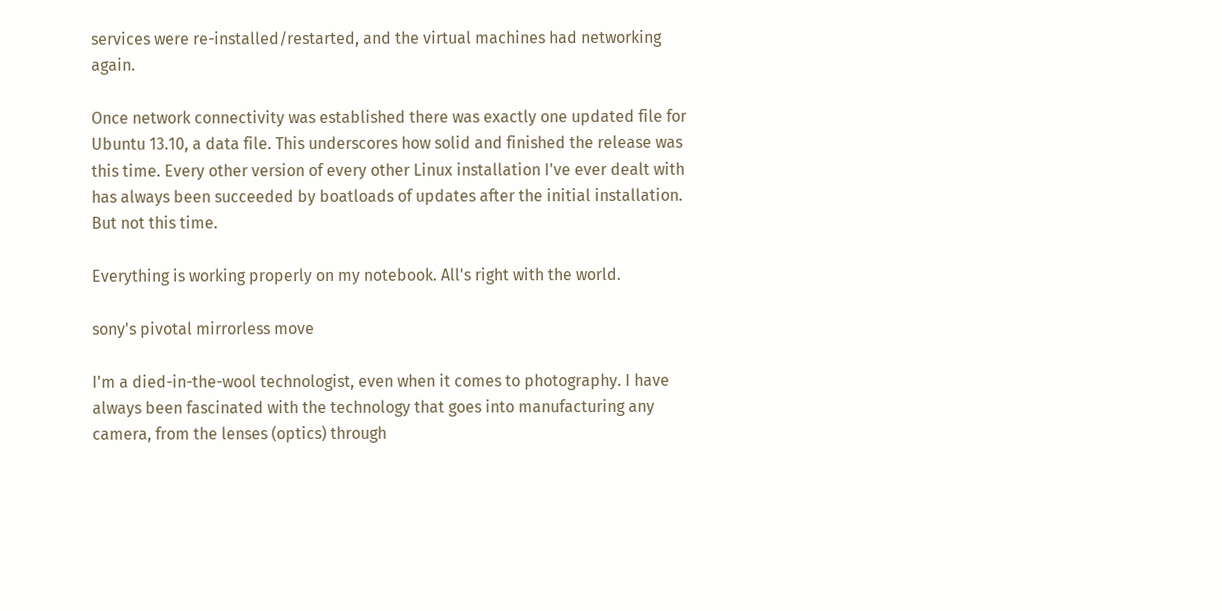services were re-installed/restarted, and the virtual machines had networking again.

Once network connectivity was established there was exactly one updated file for Ubuntu 13.10, a data file. This underscores how solid and finished the release was this time. Every other version of every other Linux installation I've ever dealt with has always been succeeded by boatloads of updates after the initial installation. But not this time.

Everything is working properly on my notebook. All's right with the world.

sony's pivotal mirrorless move

I'm a died-in-the-wool technologist, even when it comes to photography. I have always been fascinated with the technology that goes into manufacturing any camera, from the lenses (optics) through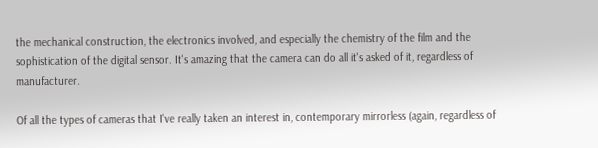the mechanical construction, the electronics involved, and especially the chemistry of the film and the sophistication of the digital sensor. It's amazing that the camera can do all it's asked of it, regardless of manufacturer.

Of all the types of cameras that I've really taken an interest in, contemporary mirrorless (again, regardless of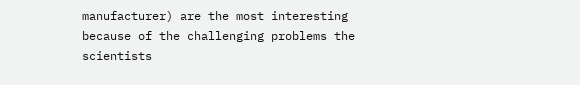manufacturer) are the most interesting because of the challenging problems the scientists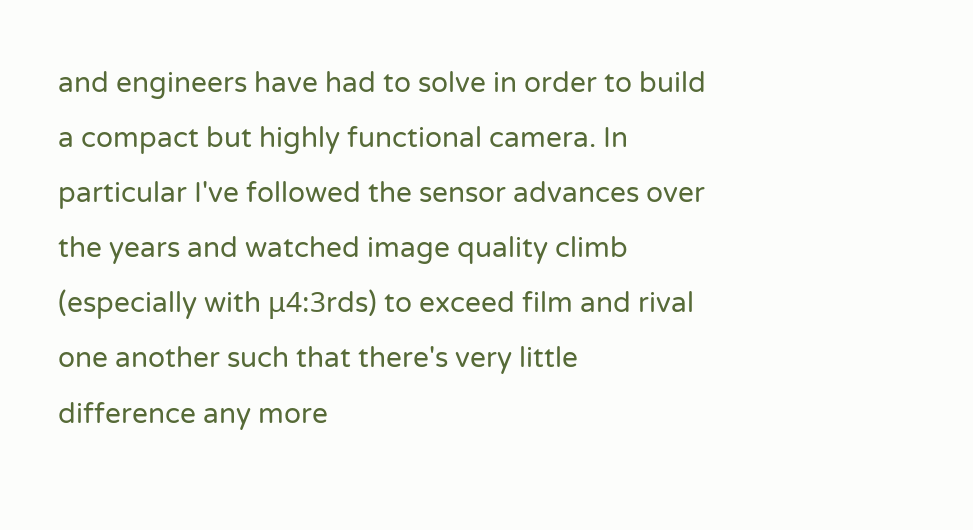and engineers have had to solve in order to build a compact but highly functional camera. In particular I've followed the sensor advances over the years and watched image quality climb (especially with μ4:3rds) to exceed film and rival one another such that there's very little difference any more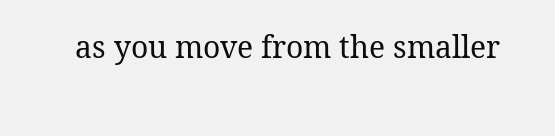as you move from the smaller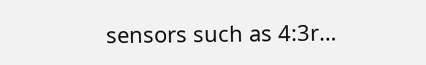sensors such as 4:3r…